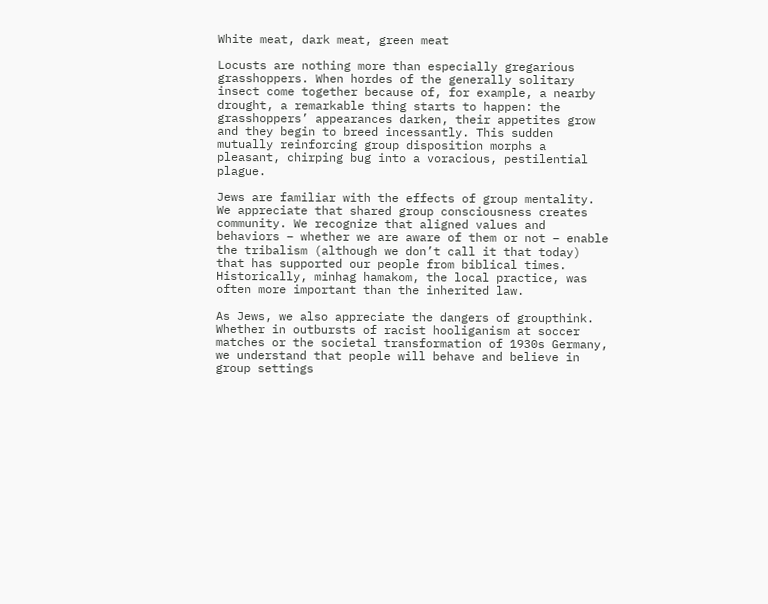White meat, dark meat, green meat

Locusts are nothing more than especially gregarious grasshoppers. When hordes of the generally solitary insect come together because of, for example, a nearby drought, a remarkable thing starts to happen: the grasshoppers’ appearances darken, their appetites grow and they begin to breed incessantly. This sudden mutually reinforcing group disposition morphs a pleasant, chirping bug into a voracious, pestilential plague.

Jews are familiar with the effects of group mentality. We appreciate that shared group consciousness creates community. We recognize that aligned values and behaviors – whether we are aware of them or not – enable the tribalism (although we don’t call it that today) that has supported our people from biblical times. Historically, minhag hamakom, the local practice, was often more important than the inherited law.

As Jews, we also appreciate the dangers of groupthink. Whether in outbursts of racist hooliganism at soccer matches or the societal transformation of 1930s Germany, we understand that people will behave and believe in group settings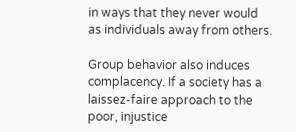in ways that they never would as individuals away from others.

Group behavior also induces complacency. If a society has a laissez-faire approach to the poor, injustice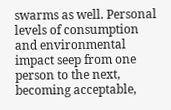swarms as well. Personal levels of consumption and environmental impact seep from one person to the next, becoming acceptable,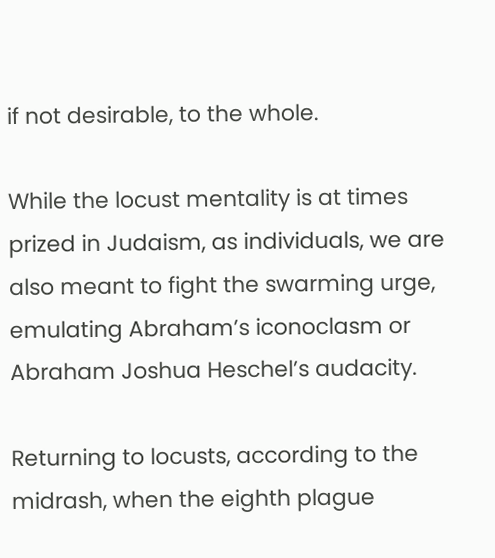if not desirable, to the whole.

While the locust mentality is at times prized in Judaism, as individuals, we are also meant to fight the swarming urge, emulating Abraham’s iconoclasm or Abraham Joshua Heschel’s audacity.

Returning to locusts, according to the midrash, when the eighth plague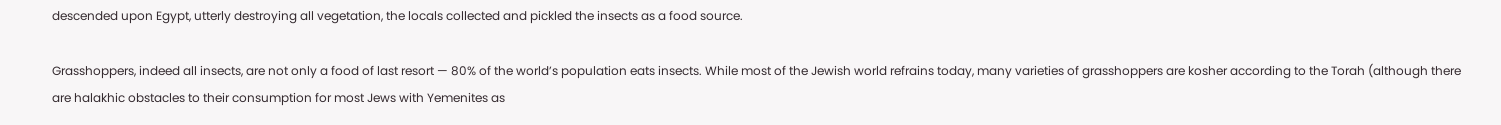descended upon Egypt, utterly destroying all vegetation, the locals collected and pickled the insects as a food source.

Grasshoppers, indeed all insects, are not only a food of last resort — 80% of the world’s population eats insects. While most of the Jewish world refrains today, many varieties of grasshoppers are kosher according to the Torah (although there are halakhic obstacles to their consumption for most Jews with Yemenites as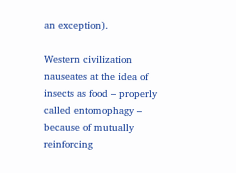an exception).

Western civilization nauseates at the idea of insects as food – properly called entomophagy – because of mutually reinforcing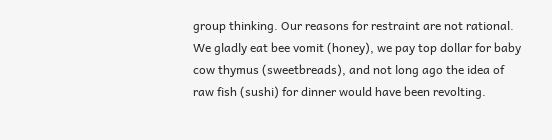group thinking. Our reasons for restraint are not rational. We gladly eat bee vomit (honey), we pay top dollar for baby cow thymus (sweetbreads), and not long ago the idea of raw fish (sushi) for dinner would have been revolting.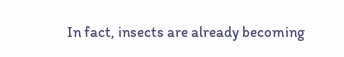In fact, insects are already becoming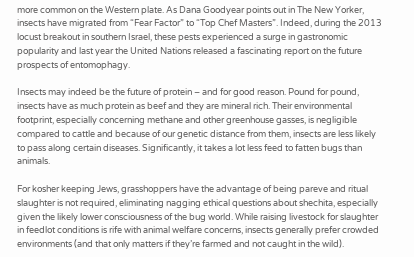more common on the Western plate. As Dana Goodyear points out in The New Yorker, insects have migrated from “Fear Factor” to “Top Chef Masters”. Indeed, during the 2013 locust breakout in southern Israel, these pests experienced a surge in gastronomic popularity and last year the United Nations released a fascinating report on the future prospects of entomophagy.

Insects may indeed be the future of protein – and for good reason. Pound for pound, insects have as much protein as beef and they are mineral rich. Their environmental footprint, especially concerning methane and other greenhouse gasses, is negligible compared to cattle and because of our genetic distance from them, insects are less likely to pass along certain diseases. Significantly, it takes a lot less feed to fatten bugs than animals.

For kosher keeping Jews, grasshoppers have the advantage of being pareve and ritual slaughter is not required, eliminating nagging ethical questions about shechita, especially given the likely lower consciousness of the bug world. While raising livestock for slaughter in feedlot conditions is rife with animal welfare concerns, insects generally prefer crowded environments (and that only matters if they’re farmed and not caught in the wild).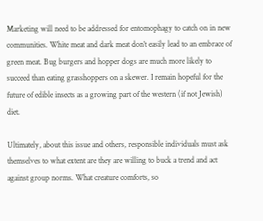Marketing will need to be addressed for entomophagy to catch on in new communities. White meat and dark meat don’t easily lead to an embrace of green meat. Bug burgers and hopper dogs are much more likely to succeed than eating grasshoppers on a skewer. I remain hopeful for the future of edible insects as a growing part of the western (if not Jewish) diet.

Ultimately, about this issue and others, responsible individuals must ask themselves to what extent are they are willing to buck a trend and act against group norms. What creature comforts, so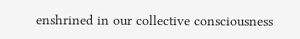enshrined in our collective consciousness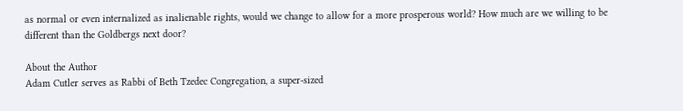as normal or even internalized as inalienable rights, would we change to allow for a more prosperous world? How much are we willing to be different than the Goldbergs next door?

About the Author
Adam Cutler serves as Rabbi of Beth Tzedec Congregation, a super-sized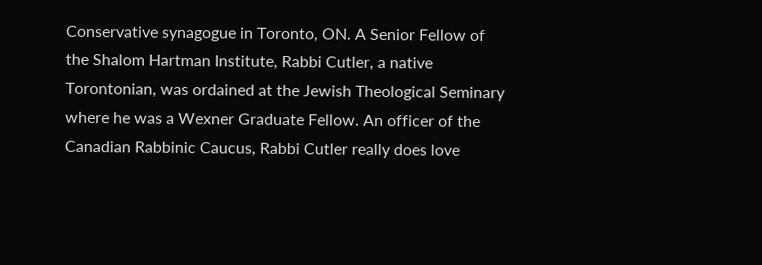Conservative synagogue in Toronto, ON. A Senior Fellow of the Shalom Hartman Institute, Rabbi Cutler, a native Torontonian, was ordained at the Jewish Theological Seminary where he was a Wexner Graduate Fellow. An officer of the Canadian Rabbinic Caucus, Rabbi Cutler really does love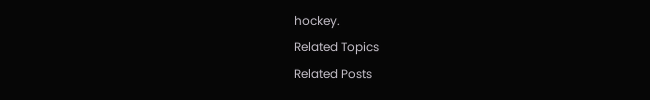hockey.
Related Topics
Related Posts